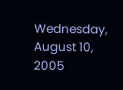Wednesday, August 10, 2005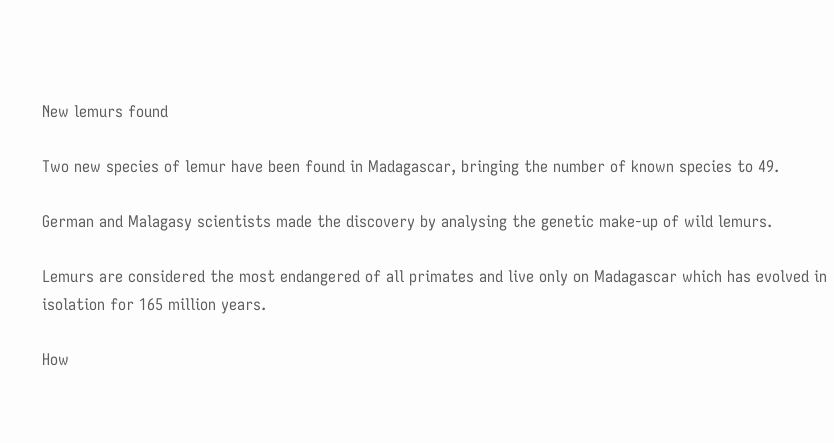New lemurs found

Two new species of lemur have been found in Madagascar, bringing the number of known species to 49.

German and Malagasy scientists made the discovery by analysing the genetic make-up of wild lemurs.

Lemurs are considered the most endangered of all primates and live only on Madagascar which has evolved in isolation for 165 million years.

How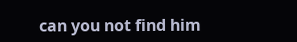can you not find him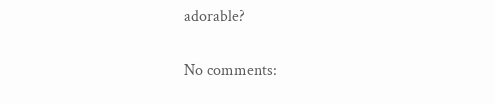adorable?

No comments: